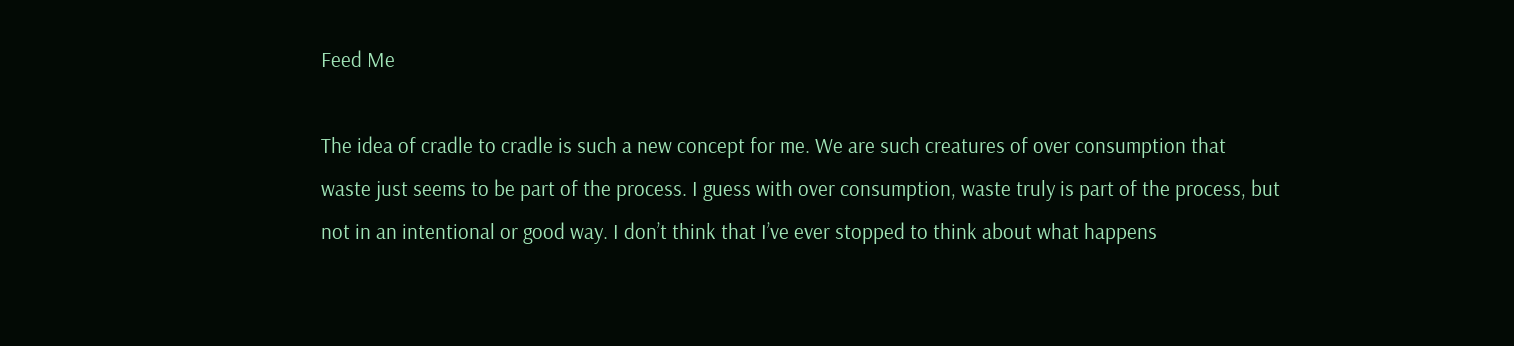Feed Me

The idea of cradle to cradle is such a new concept for me. We are such creatures of over consumption that waste just seems to be part of the process. I guess with over consumption, waste truly is part of the process, but not in an intentional or good way. I don’t think that I’ve ever stopped to think about what happens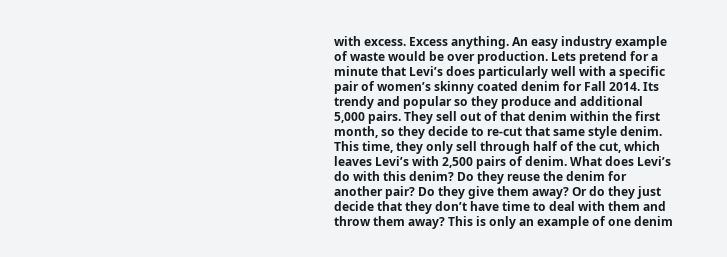with excess. Excess anything. An easy industry example of waste would be over production. Lets pretend for a minute that Levi’s does particularly well with a specific pair of women’s skinny coated denim for Fall 2014. Its trendy and popular so they produce and additional 5,000 pairs. They sell out of that denim within the first month, so they decide to re-cut that same style denim. This time, they only sell through half of the cut, which leaves Levi’s with 2,500 pairs of denim. What does Levi’s do with this denim? Do they reuse the denim for another pair? Do they give them away? Or do they just decide that they don’t have time to deal with them and throw them away? This is only an example of one denim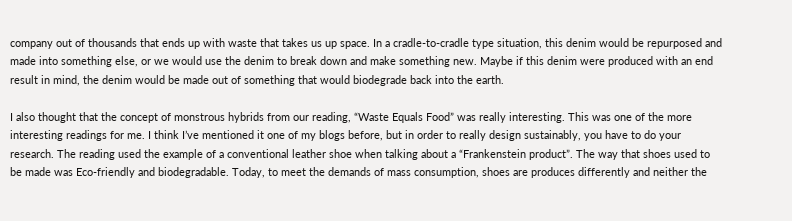company out of thousands that ends up with waste that takes us up space. In a cradle-to-cradle type situation, this denim would be repurposed and made into something else, or we would use the denim to break down and make something new. Maybe if this denim were produced with an end result in mind, the denim would be made out of something that would biodegrade back into the earth.

I also thought that the concept of monstrous hybrids from our reading, “Waste Equals Food” was really interesting. This was one of the more interesting readings for me. I think I’ve mentioned it one of my blogs before, but in order to really design sustainably, you have to do your research. The reading used the example of a conventional leather shoe when talking about a “Frankenstein product”. The way that shoes used to be made was Eco-friendly and biodegradable. Today, to meet the demands of mass consumption, shoes are produces differently and neither the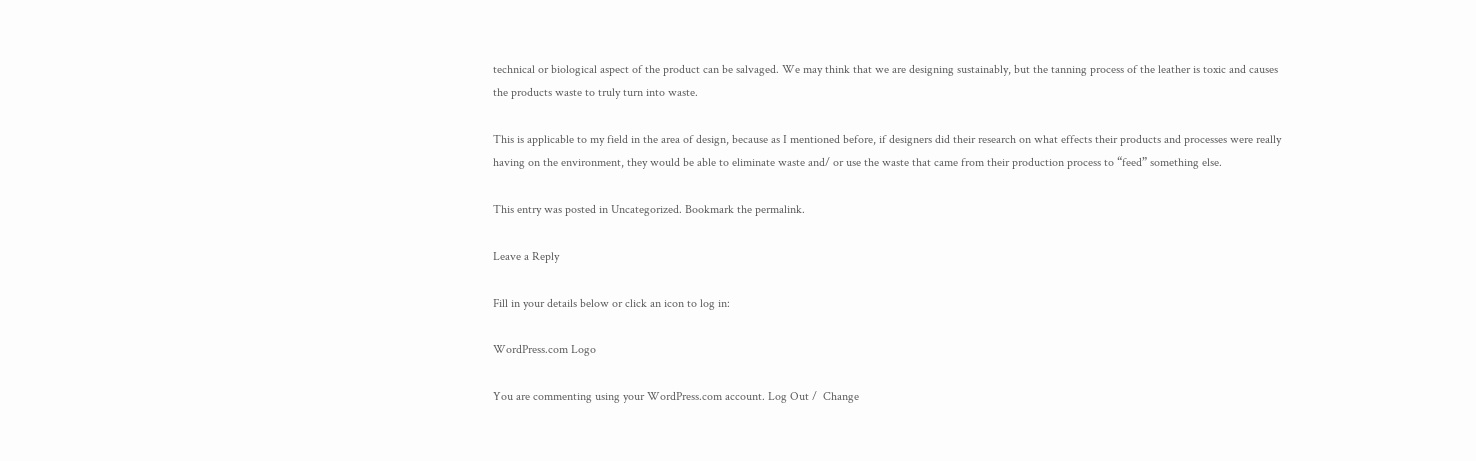technical or biological aspect of the product can be salvaged. We may think that we are designing sustainably, but the tanning process of the leather is toxic and causes the products waste to truly turn into waste.

This is applicable to my field in the area of design, because as I mentioned before, if designers did their research on what effects their products and processes were really having on the environment, they would be able to eliminate waste and/ or use the waste that came from their production process to “feed” something else.

This entry was posted in Uncategorized. Bookmark the permalink.

Leave a Reply

Fill in your details below or click an icon to log in:

WordPress.com Logo

You are commenting using your WordPress.com account. Log Out /  Change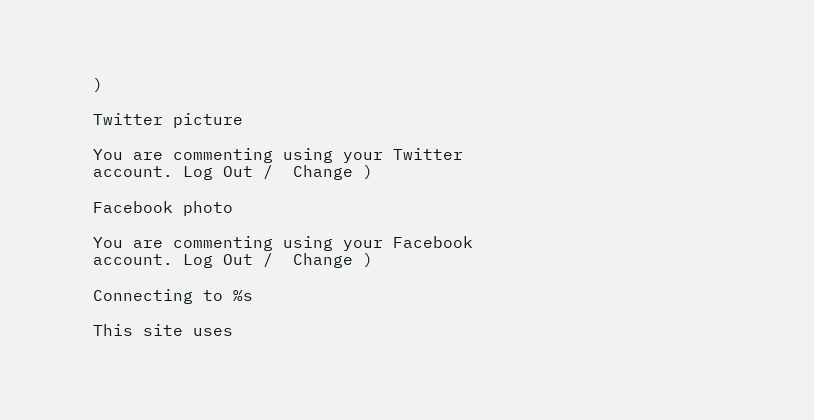)

Twitter picture

You are commenting using your Twitter account. Log Out /  Change )

Facebook photo

You are commenting using your Facebook account. Log Out /  Change )

Connecting to %s

This site uses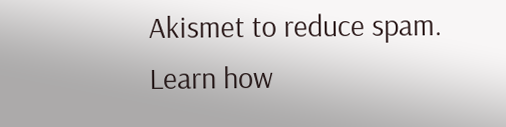Akismet to reduce spam. Learn how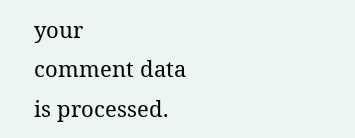your comment data is processed.